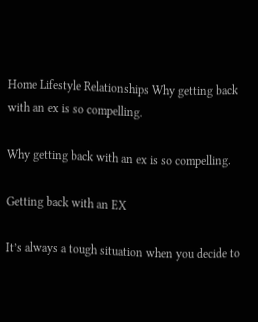Home Lifestyle Relationships Why getting back with an ex is so compelling.

Why getting back with an ex is so compelling.

Getting back with an EX

It’s always a tough situation when you decide to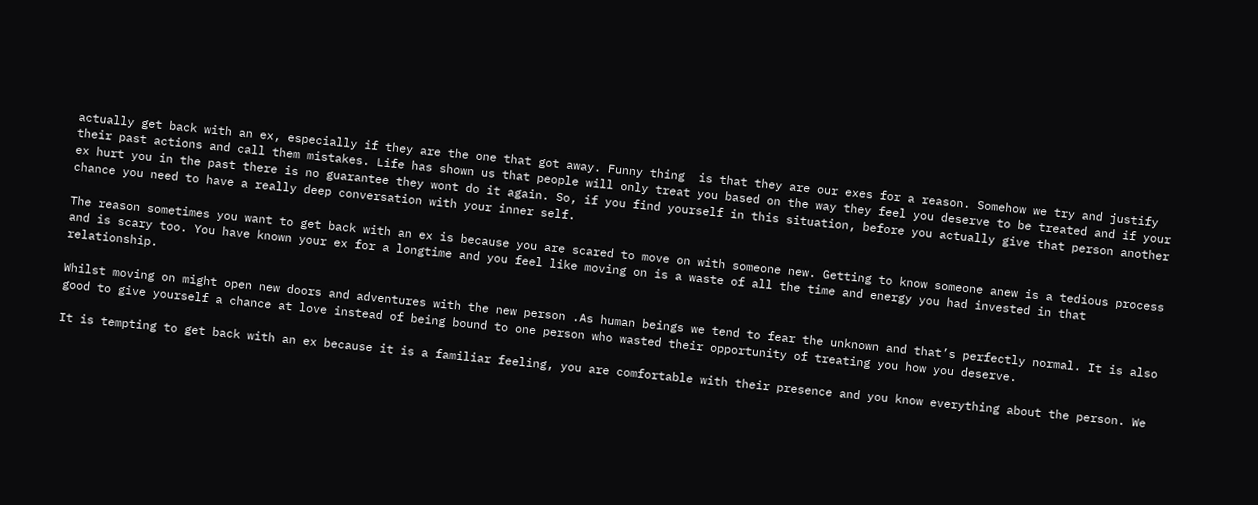actually get back with an ex, especially if they are the one that got away. Funny thing  is that they are our exes for a reason. Somehow we try and justify their past actions and call them mistakes. Life has shown us that people will only treat you based on the way they feel you deserve to be treated and if your ex hurt you in the past there is no guarantee they wont do it again. So, if you find yourself in this situation, before you actually give that person another chance you need to have a really deep conversation with your inner self.

The reason sometimes you want to get back with an ex is because you are scared to move on with someone new. Getting to know someone anew is a tedious process and is scary too. You have known your ex for a longtime and you feel like moving on is a waste of all the time and energy you had invested in that relationship.

Whilst moving on might open new doors and adventures with the new person .As human beings we tend to fear the unknown and that’s perfectly normal. It is also good to give yourself a chance at love instead of being bound to one person who wasted their opportunity of treating you how you deserve.

It is tempting to get back with an ex because it is a familiar feeling, you are comfortable with their presence and you know everything about the person. We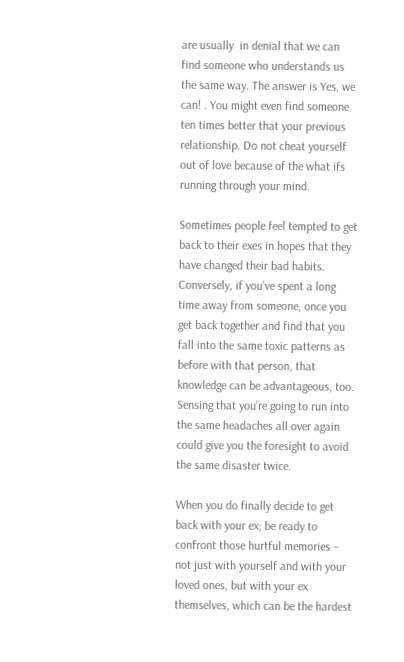are usually  in denial that we can find someone who understands us the same way. The answer is Yes, we can! . You might even find someone ten times better that your previous relationship. Do not cheat yourself out of love because of the what ifs running through your mind.

Sometimes people feel tempted to get back to their exes in hopes that they have changed their bad habits. Conversely, if you’ve spent a long time away from someone, once you get back together and find that you fall into the same toxic patterns as before with that person, that knowledge can be advantageous, too. Sensing that you’re going to run into the same headaches all over again could give you the foresight to avoid the same disaster twice.

When you do finally decide to get back with your ex; be ready to confront those hurtful memories – not just with yourself and with your loved ones, but with your ex themselves, which can be the hardest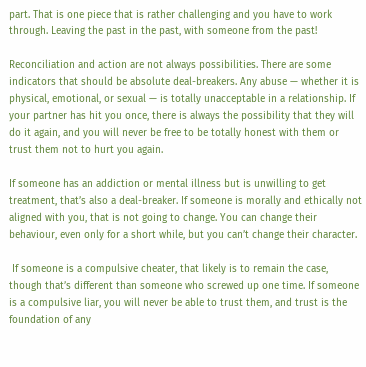part. That is one piece that is rather challenging and you have to work through. Leaving the past in the past, with someone from the past!

Reconciliation and action are not always possibilities. There are some indicators that should be absolute deal-breakers. Any abuse — whether it is physical, emotional, or sexual — is totally unacceptable in a relationship. If your partner has hit you once, there is always the possibility that they will do it again, and you will never be free to be totally honest with them or trust them not to hurt you again.

If someone has an addiction or mental illness but is unwilling to get treatment, that’s also a deal-breaker. If someone is morally and ethically not aligned with you, that is not going to change. You can change their behaviour, even only for a short while, but you can’t change their character.

 If someone is a compulsive cheater, that likely is to remain the case, though that’s different than someone who screwed up one time. If someone is a compulsive liar, you will never be able to trust them, and trust is the foundation of any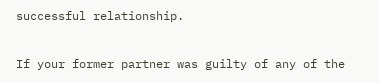successful relationship.

If your former partner was guilty of any of the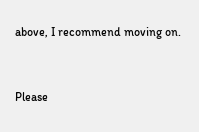above, I recommend moving on.



Please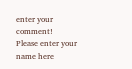enter your comment!
Please enter your name here